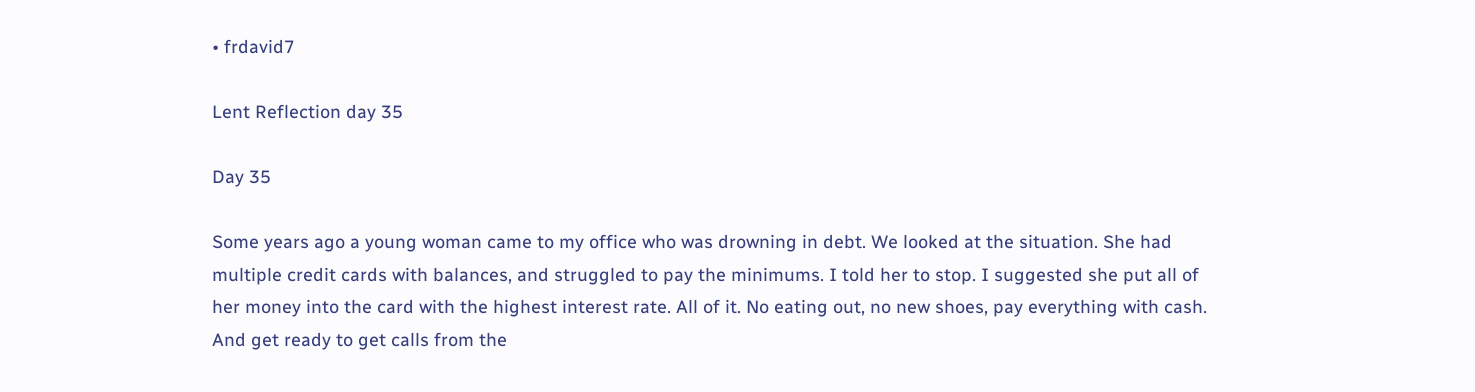• frdavid7

Lent Reflection day 35

Day 35

Some years ago a young woman came to my office who was drowning in debt. We looked at the situation. She had multiple credit cards with balances, and struggled to pay the minimums. I told her to stop. I suggested she put all of her money into the card with the highest interest rate. All of it. No eating out, no new shoes, pay everything with cash. And get ready to get calls from the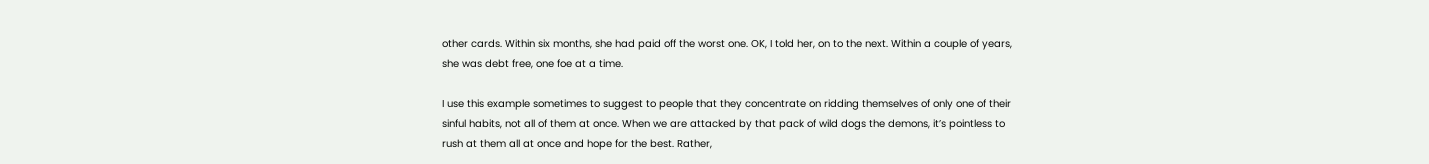other cards. Within six months, she had paid off the worst one. OK, I told her, on to the next. Within a couple of years, she was debt free, one foe at a time.

I use this example sometimes to suggest to people that they concentrate on ridding themselves of only one of their sinful habits, not all of them at once. When we are attacked by that pack of wild dogs the demons, it’s pointless to rush at them all at once and hope for the best. Rather,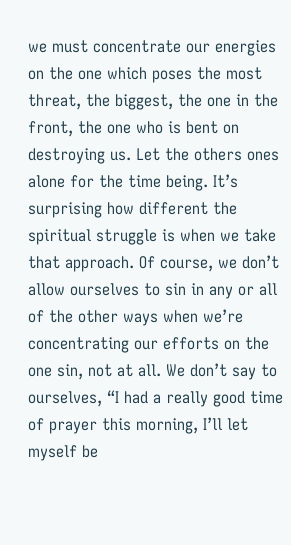we must concentrate our energies on the one which poses the most threat, the biggest, the one in the front, the one who is bent on destroying us. Let the others ones alone for the time being. It’s surprising how different the spiritual struggle is when we take that approach. Of course, we don’t allow ourselves to sin in any or all of the other ways when we’re concentrating our efforts on the one sin, not at all. We don’t say to ourselves, “I had a really good time of prayer this morning, I’ll let myself be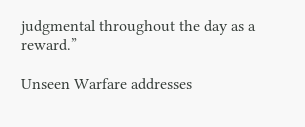judgmental throughout the day as a reward.”

Unseen Warfare addresses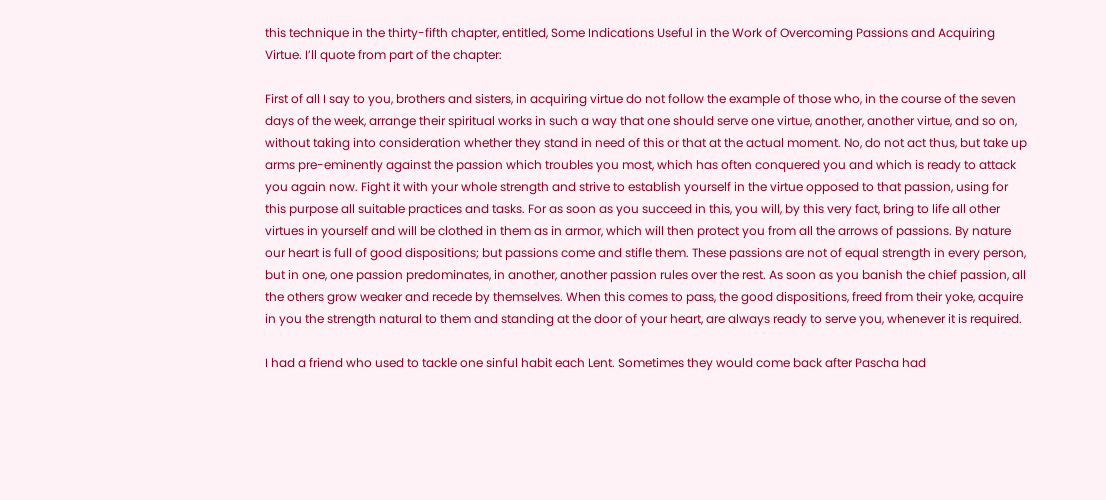this technique in the thirty-fifth chapter, entitled, Some Indications Useful in the Work of Overcoming Passions and Acquiring Virtue. I’ll quote from part of the chapter:

First of all I say to you, brothers and sisters, in acquiring virtue do not follow the example of those who, in the course of the seven days of the week, arrange their spiritual works in such a way that one should serve one virtue, another, another virtue, and so on, without taking into consideration whether they stand in need of this or that at the actual moment. No, do not act thus, but take up arms pre-eminently against the passion which troubles you most, which has often conquered you and which is ready to attack you again now. Fight it with your whole strength and strive to establish yourself in the virtue opposed to that passion, using for this purpose all suitable practices and tasks. For as soon as you succeed in this, you will, by this very fact, bring to life all other virtues in yourself and will be clothed in them as in armor, which will then protect you from all the arrows of passions. By nature our heart is full of good dispositions; but passions come and stifle them. These passions are not of equal strength in every person, but in one, one passion predominates, in another, another passion rules over the rest. As soon as you banish the chief passion, all the others grow weaker and recede by themselves. When this comes to pass, the good dispositions, freed from their yoke, acquire in you the strength natural to them and standing at the door of your heart, are always ready to serve you, whenever it is required.

I had a friend who used to tackle one sinful habit each Lent. Sometimes they would come back after Pascha had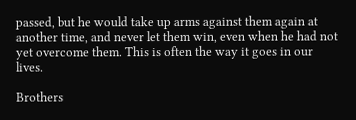passed, but he would take up arms against them again at another time, and never let them win, even when he had not yet overcome them. This is often the way it goes in our lives.

Brothers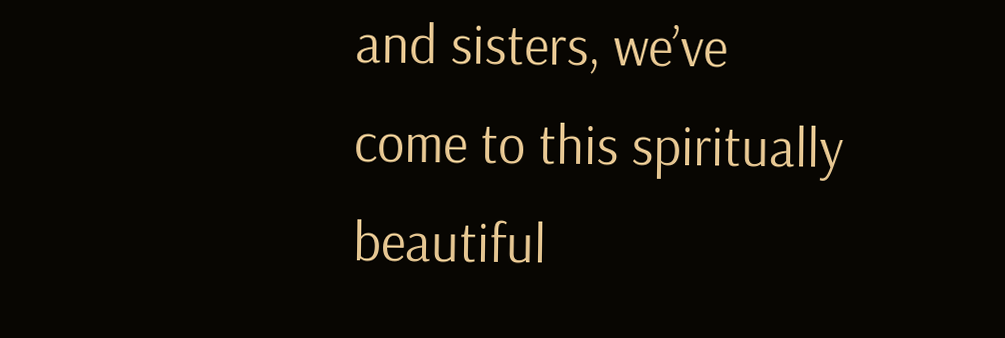and sisters, we’ve come to this spiritually beautiful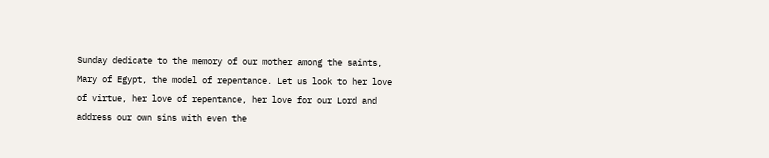Sunday dedicate to the memory of our mother among the saints, Mary of Egypt, the model of repentance. Let us look to her love of virtue, her love of repentance, her love for our Lord and address our own sins with even the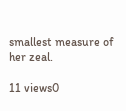smallest measure of her zeal.

11 views0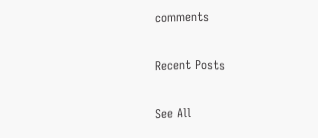comments

Recent Posts

See All